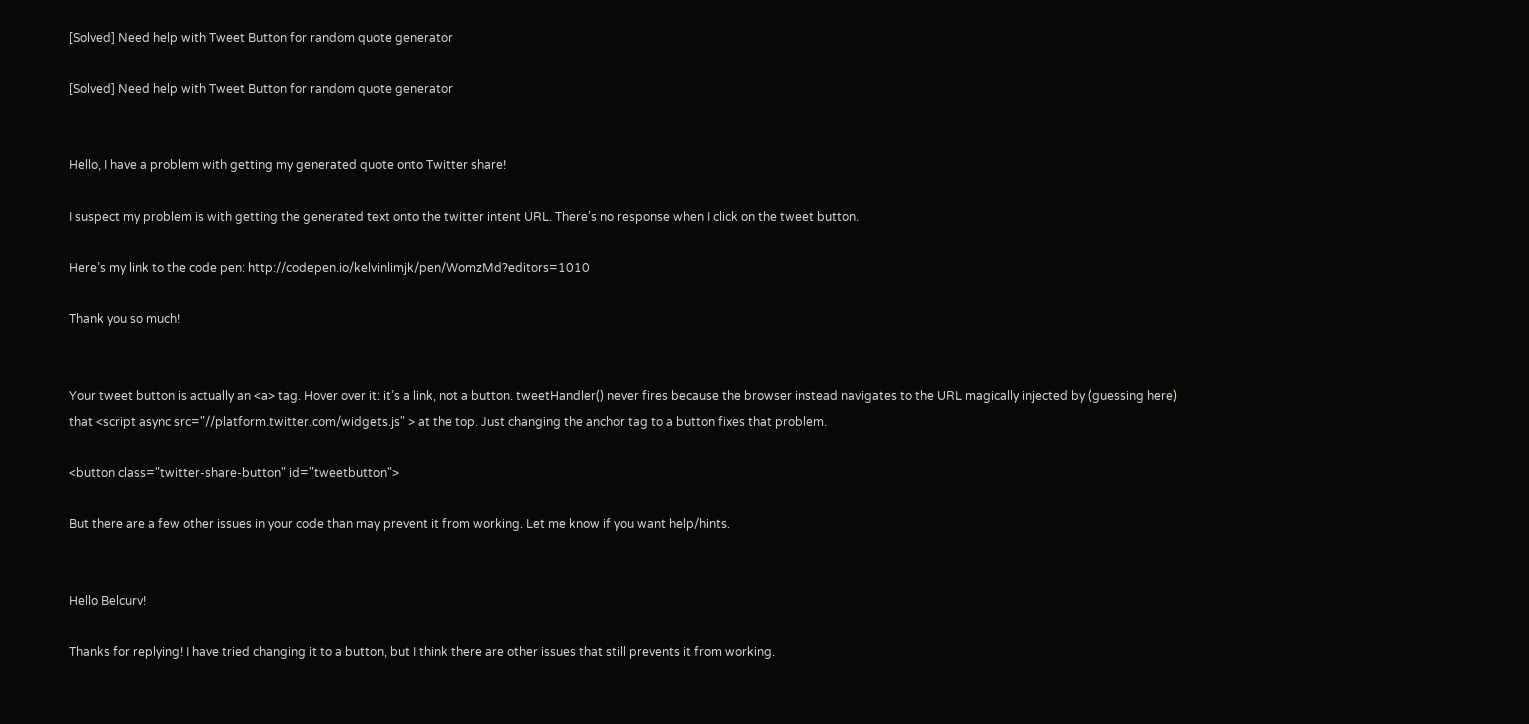[Solved] Need help with Tweet Button for random quote generator

[Solved] Need help with Tweet Button for random quote generator


Hello, I have a problem with getting my generated quote onto Twitter share!

I suspect my problem is with getting the generated text onto the twitter intent URL. There’s no response when I click on the tweet button.

Here’s my link to the code pen: http://codepen.io/kelvinlimjk/pen/WomzMd?editors=1010

Thank you so much!


Your tweet button is actually an <a> tag. Hover over it: it’s a link, not a button. tweetHandler() never fires because the browser instead navigates to the URL magically injected by (guessing here) that <script async src="//platform.twitter.com/widgets.js" > at the top. Just changing the anchor tag to a button fixes that problem.

<button class="twitter-share-button" id="tweetbutton">

But there are a few other issues in your code than may prevent it from working. Let me know if you want help/hints.


Hello Belcurv!

Thanks for replying! I have tried changing it to a button, but I think there are other issues that still prevents it from working.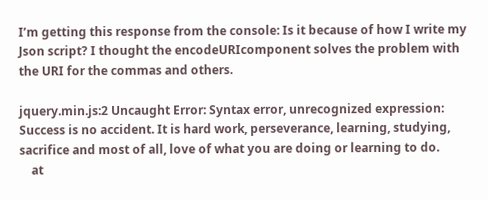I’m getting this response from the console: Is it because of how I write my Json script? I thought the encodeURIcomponent solves the problem with the URI for the commas and others.

jquery.min.js:2 Uncaught Error: Syntax error, unrecognized expression: Success is no accident. It is hard work, perseverance, learning, studying, sacrifice and most of all, love of what you are doing or learning to do.
    at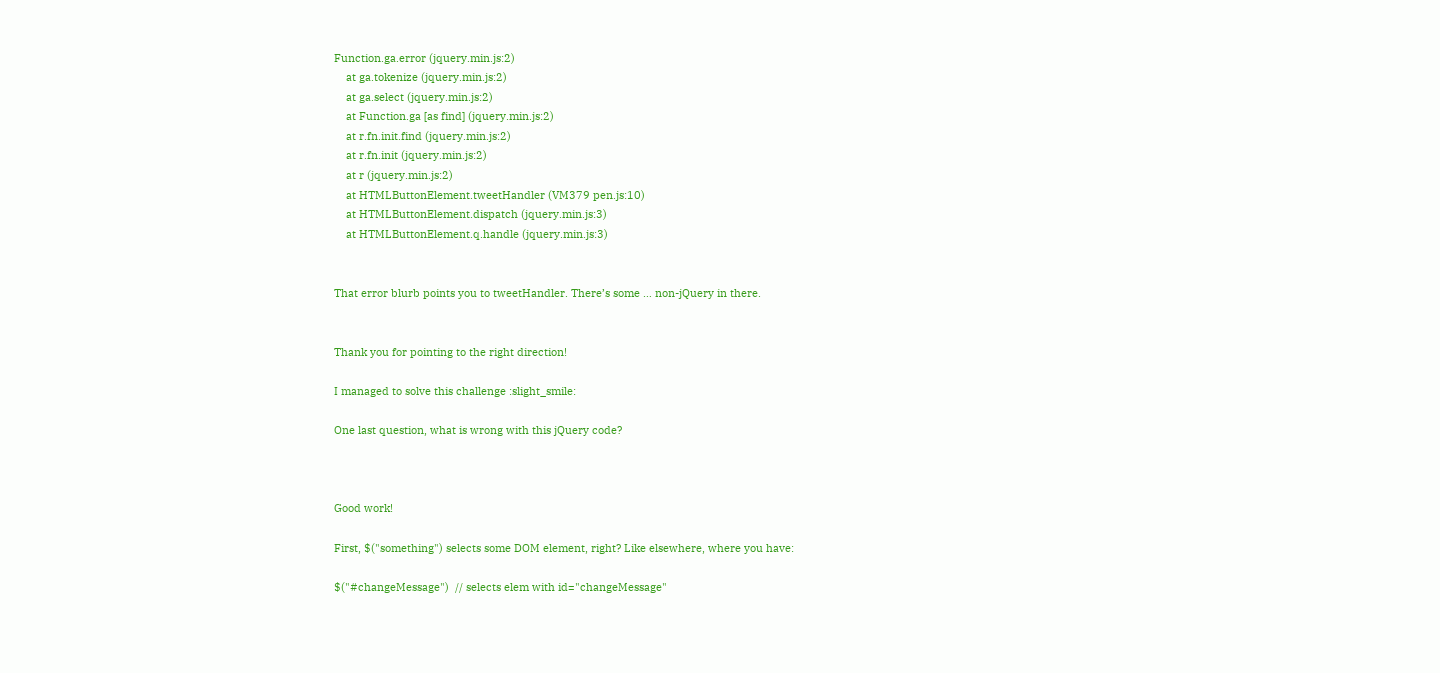Function.ga.error (jquery.min.js:2)
    at ga.tokenize (jquery.min.js:2)
    at ga.select (jquery.min.js:2)
    at Function.ga [as find] (jquery.min.js:2)
    at r.fn.init.find (jquery.min.js:2)
    at r.fn.init (jquery.min.js:2)
    at r (jquery.min.js:2)
    at HTMLButtonElement.tweetHandler (VM379 pen.js:10)
    at HTMLButtonElement.dispatch (jquery.min.js:3)
    at HTMLButtonElement.q.handle (jquery.min.js:3)


That error blurb points you to tweetHandler. There’s some … non-jQuery in there.


Thank you for pointing to the right direction!

I managed to solve this challenge :slight_smile:

One last question, what is wrong with this jQuery code?



Good work!

First, $("something") selects some DOM element, right? Like elsewhere, where you have:

$("#changeMessage")  // selects elem with id="changeMessage"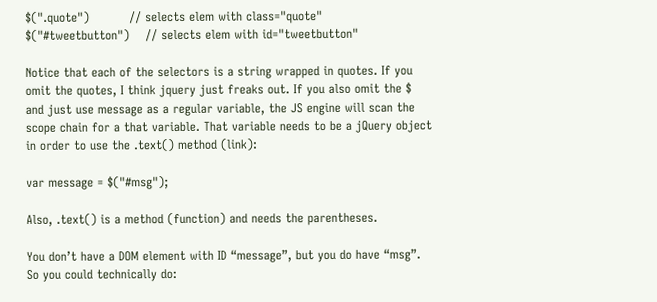$(".quote")          // selects elem with class="quote"
$("#tweetbutton")    // selects elem with id="tweetbutton"

Notice that each of the selectors is a string wrapped in quotes. If you omit the quotes, I think jquery just freaks out. If you also omit the $ and just use message as a regular variable, the JS engine will scan the scope chain for a that variable. That variable needs to be a jQuery object in order to use the .text() method (link):

var message = $("#msg");

Also, .text() is a method (function) and needs the parentheses.

You don’t have a DOM element with ID “message”, but you do have “msg”. So you could technically do: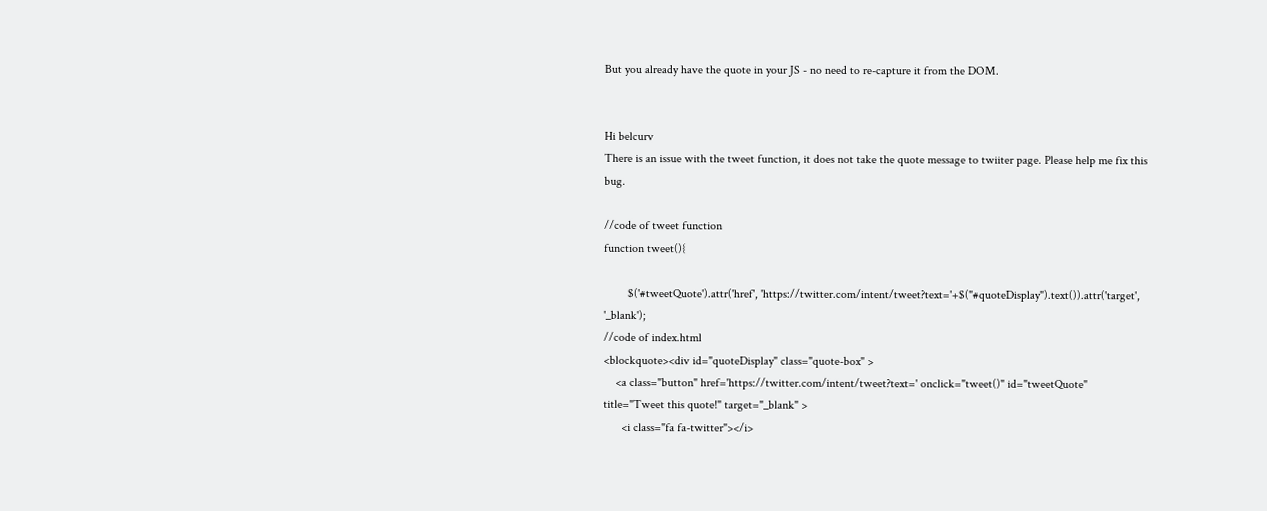But you already have the quote in your JS - no need to re-capture it from the DOM.


Hi belcurv
There is an issue with the tweet function, it does not take the quote message to twiiter page. Please help me fix this bug.

//code of tweet function
function tweet(){

        $('#tweetQuote').attr('href', 'https://twitter.com/intent/tweet?text='+$("#quoteDisplay").text()).attr('target', '_blank');
//code of index.html
<blockquote><div id="quoteDisplay" class="quote-box" >
    <a class="button" href='https://twitter.com/intent/tweet?text=' onclick="tweet()" id="tweetQuote" title="Tweet this quote!" target="_blank" >
      <i class="fa fa-twitter"></i>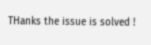THanks the issue is solved !